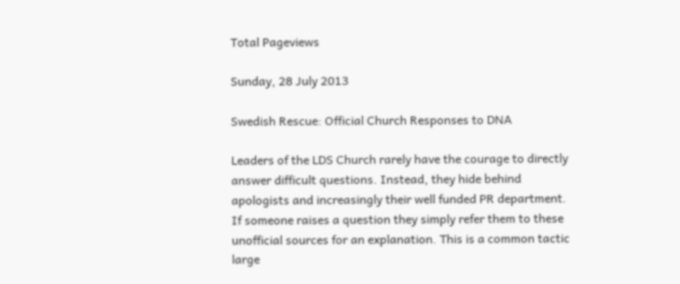Total Pageviews

Sunday, 28 July 2013

Swedish Rescue: Official Church Responses to DNA

Leaders of the LDS Church rarely have the courage to directly answer difficult questions. Instead, they hide behind apologists and increasingly their well funded PR department. If someone raises a question they simply refer them to these unofficial sources for an explanation. This is a common tactic large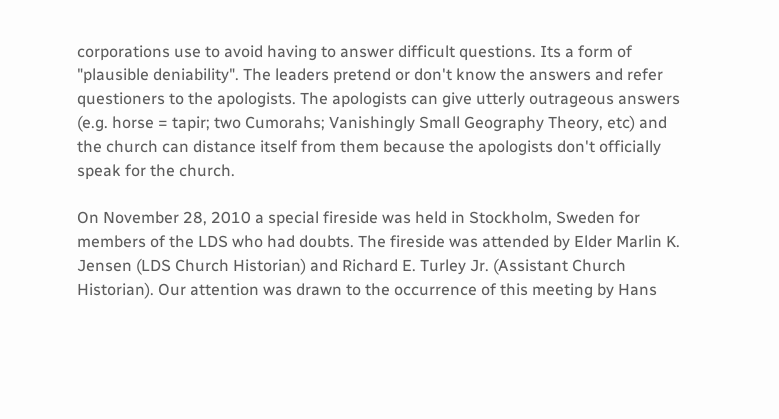corporations use to avoid having to answer difficult questions. Its a form of "plausible deniability". The leaders pretend or don't know the answers and refer questioners to the apologists. The apologists can give utterly outrageous answers (e.g. horse = tapir; two Cumorahs; Vanishingly Small Geography Theory, etc) and the church can distance itself from them because the apologists don't officially speak for the church.

On November 28, 2010 a special fireside was held in Stockholm, Sweden for members of the LDS who had doubts. The fireside was attended by Elder Marlin K. Jensen (LDS Church Historian) and Richard E. Turley Jr. (Assistant Church Historian). Our attention was drawn to the occurrence of this meeting by Hans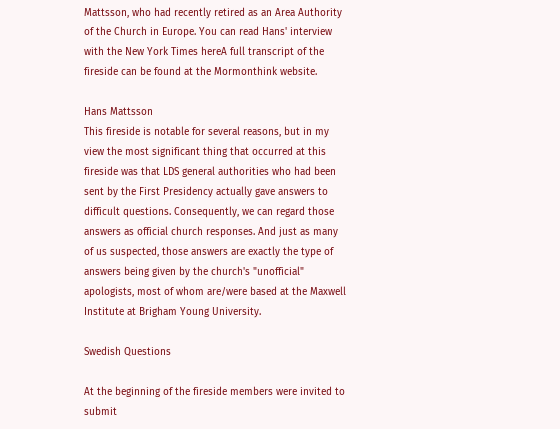Mattsson, who had recently retired as an Area Authority of the Church in Europe. You can read Hans' interview with the New York Times hereA full transcript of the fireside can be found at the Mormonthink website.

Hans Mattsson
This fireside is notable for several reasons, but in my view the most significant thing that occurred at this fireside was that LDS general authorities who had been sent by the First Presidency actually gave answers to difficult questions. Consequently, we can regard those answers as official church responses. And just as many of us suspected, those answers are exactly the type of answers being given by the church's "unofficial" apologists, most of whom are/were based at the Maxwell Institute at Brigham Young University.

Swedish Questions

At the beginning of the fireside members were invited to submit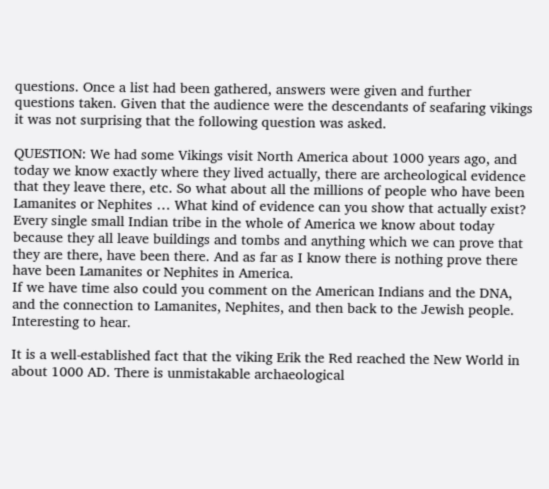questions. Once a list had been gathered, answers were given and further questions taken. Given that the audience were the descendants of seafaring vikings it was not surprising that the following question was asked.

QUESTION: We had some Vikings visit North America about 1000 years ago, and today we know exactly where they lived actually, there are archeological evidence that they leave there, etc. So what about all the millions of people who have been Lamanites or Nephites … What kind of evidence can you show that actually exist? Every single small Indian tribe in the whole of America we know about today because they all leave buildings and tombs and anything which we can prove that they are there, have been there. And as far as I know there is nothing prove there have been Lamanites or Nephites in America.
If we have time also could you comment on the American Indians and the DNA, and the connection to Lamanites, Nephites, and then back to the Jewish people. Interesting to hear.

It is a well-established fact that the viking Erik the Red reached the New World in about 1000 AD. There is unmistakable archaeological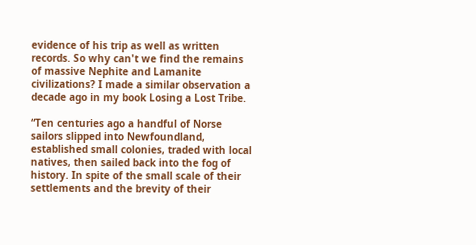evidence of his trip as well as written records. So why can't we find the remains of massive Nephite and Lamanite civilizations? I made a similar observation a decade ago in my book Losing a Lost Tribe.

“Ten centuries ago a handful of Norse sailors slipped into Newfoundland, established small colonies, traded with local natives, then sailed back into the fog of history. In spite of the small scale of their settlements and the brevity of their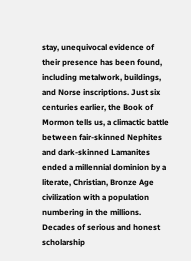stay, unequivocal evidence of their presence has been found, including metalwork, buildings, and Norse inscriptions. Just six centuries earlier, the Book of Mormon tells us, a climactic battle between fair-skinned Nephites and dark-skinned Lamanites ended a millennial dominion by a literate, Christian, Bronze Age civilization with a population numbering in the millions. Decades of serious and honest scholarship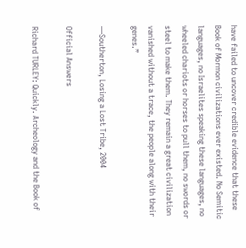have failed to uncover credible evidence that these Book of Mormon civilizations ever existed. No Semitic languages, no Israelites speaking these languages, no wheeled chariots or horses to pull them, no swords or steel to make them. They remain a great civilization vanished without a trace, the people along with their genes.”

—Southerton, Losing a Lost Tribe, 2004

Official Answers

Richard TURLEY: Quickly. Archeology and the Book of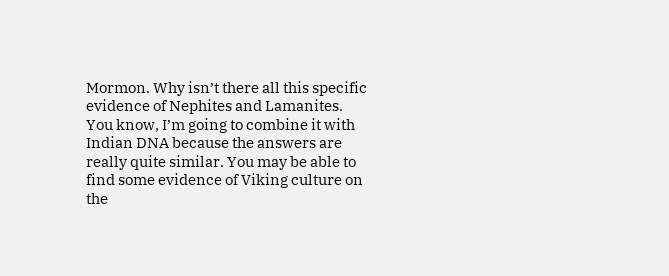Mormon. Why isn’t there all this specific evidence of Nephites and Lamanites. You know, I’m going to combine it with Indian DNA because the answers are really quite similar. You may be able to find some evidence of Viking culture on the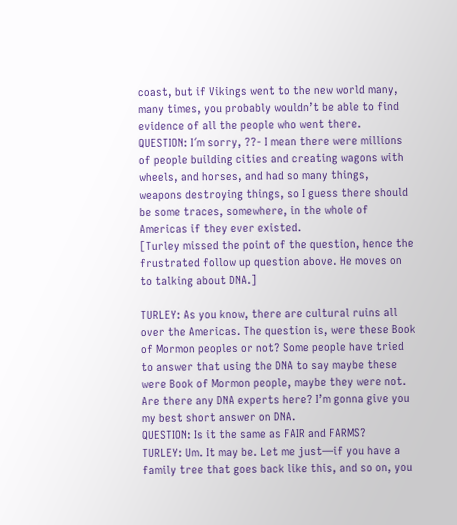coast, but if Vikings went to the new world many, many times, you probably wouldn’t be able to find evidence of all the people who went there.
QUESTION: I´m sorry, ??- I mean there were millions of people building cities and creating wagons with wheels, and horses, and had so many things, weapons destroying things, so I guess there should be some traces, somewhere, in the whole of Americas if they ever existed.
[Turley missed the point of the question, hence the frustrated follow up question above. He moves on to talking about DNA.]

TURLEY: As you know, there are cultural ruins all over the Americas. The question is, were these Book of Mormon peoples or not? Some people have tried to answer that using the DNA to say maybe these were Book of Mormon people, maybe they were not. Are there any DNA experts here? I’m gonna give you my best short answer on DNA.
QUESTION: Is it the same as FAIR and FARMS?
TURLEY: Um. It may be. Let me just—if you have a family tree that goes back like this, and so on, you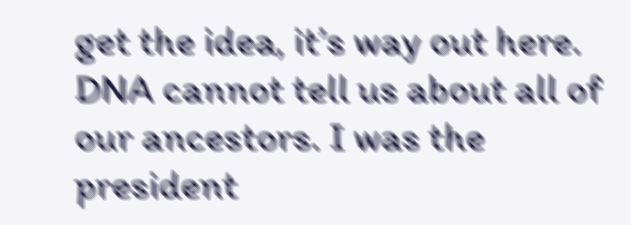get the idea, it’s way out here. DNA cannot tell us about all of our ancestors. I was the president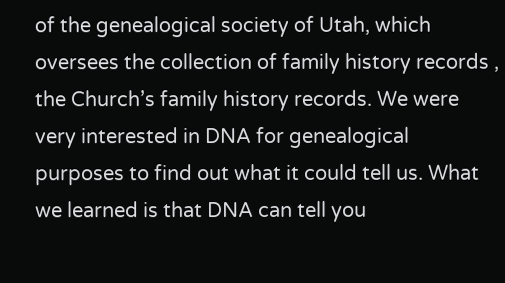of the genealogical society of Utah, which oversees the collection of family history records , the Church’s family history records. We were very interested in DNA for genealogical purposes to find out what it could tell us. What we learned is that DNA can tell you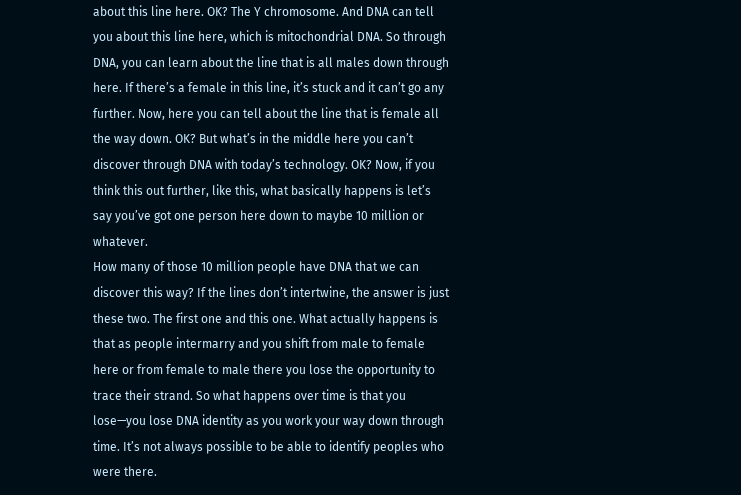about this line here. OK? The Y chromosome. And DNA can tell you about this line here, which is mitochondrial DNA. So through DNA, you can learn about the line that is all males down through here. If there’s a female in this line, it’s stuck and it can’t go any further. Now, here you can tell about the line that is female all the way down. OK? But what’s in the middle here you can’t discover through DNA with today’s technology. OK? Now, if you think this out further, like this, what basically happens is let’s say you’ve got one person here down to maybe 10 million or whatever.
How many of those 10 million people have DNA that we can discover this way? If the lines don’t intertwine, the answer is just these two. The first one and this one. What actually happens is that as people intermarry and you shift from male to female here or from female to male there you lose the opportunity to trace their strand. So what happens over time is that you lose—you lose DNA identity as you work your way down through time. It’s not always possible to be able to identify peoples who were there.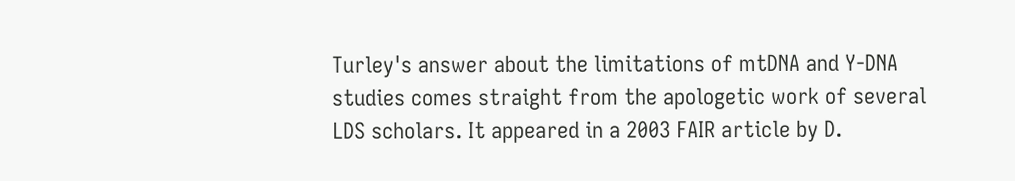Turley's answer about the limitations of mtDNA and Y-DNA studies comes straight from the apologetic work of several LDS scholars. It appeared in a 2003 FAIR article by D.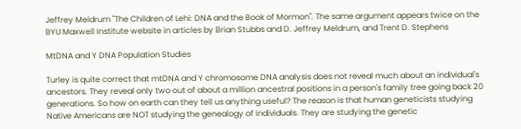Jeffrey Meldrum "The Children of Lehi: DNA and the Book of Mormon". The same argument appears twice on the BYU Maxwell Institute website in articles by Brian Stubbs and D. Jeffrey Meldrum, and Trent D. Stephens

MtDNA and Y DNA Population Studies

Turley is quite correct that mtDNA and Y chromosome DNA analysis does not reveal much about an individual's ancestors. They reveal only two out of about a million ancestral positions in a person's family tree going back 20 generations. So how on earth can they tell us anything useful? The reason is that human geneticists studying Native Americans are NOT studying the genealogy of individuals. They are studying the genetic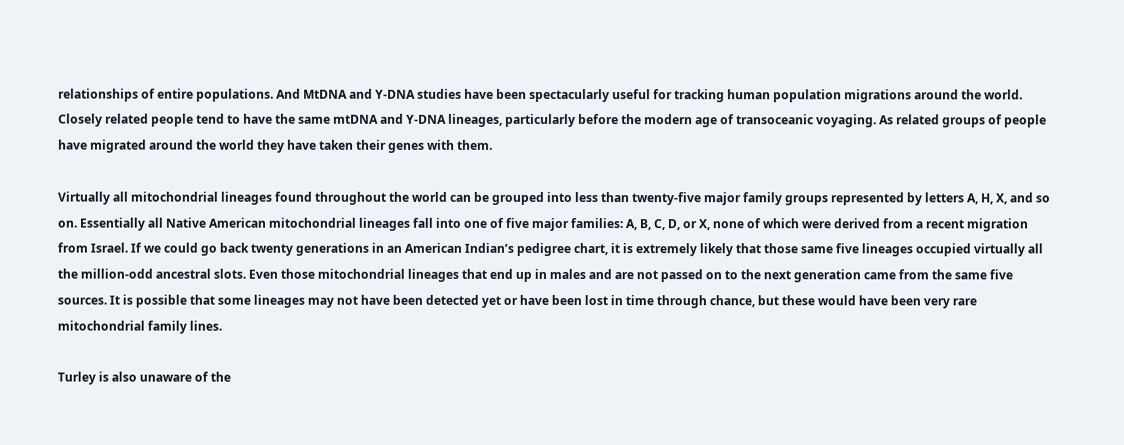relationships of entire populations. And MtDNA and Y-DNA studies have been spectacularly useful for tracking human population migrations around the world. Closely related people tend to have the same mtDNA and Y-DNA lineages, particularly before the modern age of transoceanic voyaging. As related groups of people have migrated around the world they have taken their genes with them.

Virtually all mitochondrial lineages found throughout the world can be grouped into less than twenty-five major family groups represented by letters A, H, X, and so on. Essentially all Native American mitochondrial lineages fall into one of five major families: A, B, C, D, or X, none of which were derived from a recent migration from Israel. If we could go back twenty generations in an American Indian’s pedigree chart, it is extremely likely that those same five lineages occupied virtually all the million-odd ancestral slots. Even those mitochondrial lineages that end up in males and are not passed on to the next generation came from the same five sources. It is possible that some lineages may not have been detected yet or have been lost in time through chance, but these would have been very rare mitochondrial family lines.

Turley is also unaware of the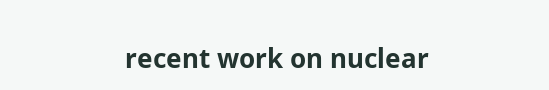recent work on nuclear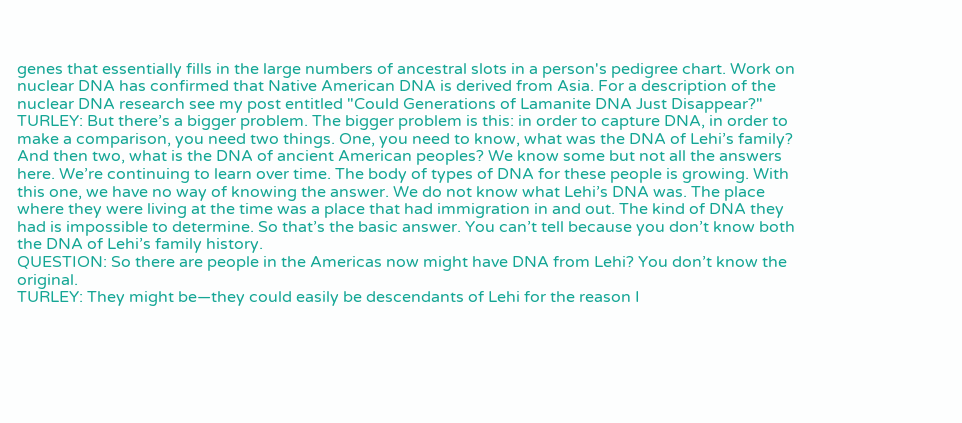genes that essentially fills in the large numbers of ancestral slots in a person's pedigree chart. Work on nuclear DNA has confirmed that Native American DNA is derived from Asia. For a description of the nuclear DNA research see my post entitled "Could Generations of Lamanite DNA Just Disappear?"
TURLEY: But there’s a bigger problem. The bigger problem is this: in order to capture DNA, in order to make a comparison, you need two things. One, you need to know, what was the DNA of Lehi’s family? And then two, what is the DNA of ancient American peoples? We know some but not all the answers here. We’re continuing to learn over time. The body of types of DNA for these people is growing. With this one, we have no way of knowing the answer. We do not know what Lehi’s DNA was. The place where they were living at the time was a place that had immigration in and out. The kind of DNA they had is impossible to determine. So that’s the basic answer. You can’t tell because you don’t know both the DNA of Lehi’s family history.
QUESTION: So there are people in the Americas now might have DNA from Lehi? You don’t know the original.
TURLEY: They might be—they could easily be descendants of Lehi for the reason I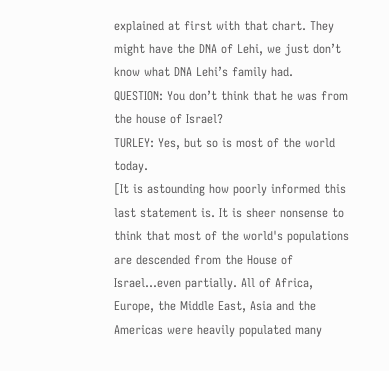explained at first with that chart. They might have the DNA of Lehi, we just don’t know what DNA Lehi’s family had.
QUESTION: You don’t think that he was from the house of Israel?
TURLEY: Yes, but so is most of the world today.
[It is astounding how poorly informed this last statement is. It is sheer nonsense to think that most of the world's populations are descended from the House of Israel...even partially. All of Africa, Europe, the Middle East, Asia and the Americas were heavily populated many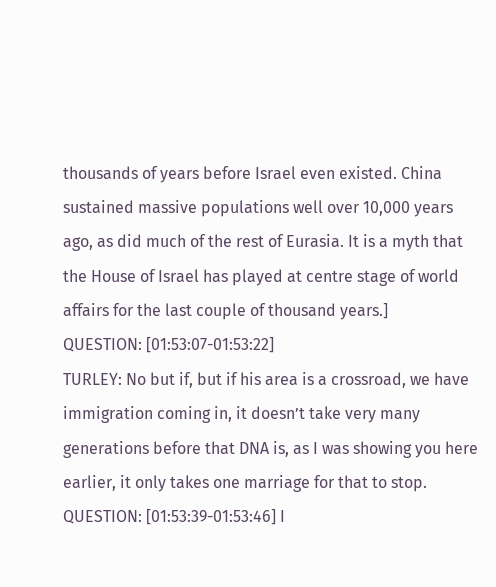thousands of years before Israel even existed. China sustained massive populations well over 10,000 years ago, as did much of the rest of Eurasia. It is a myth that the House of Israel has played at centre stage of world affairs for the last couple of thousand years.]
QUESTION: [01:53:07-01:53:22]
TURLEY: No but if, but if his area is a crossroad, we have immigration coming in, it doesn’t take very many generations before that DNA is, as I was showing you here earlier, it only takes one marriage for that to stop.
QUESTION: [01:53:39-01:53:46] I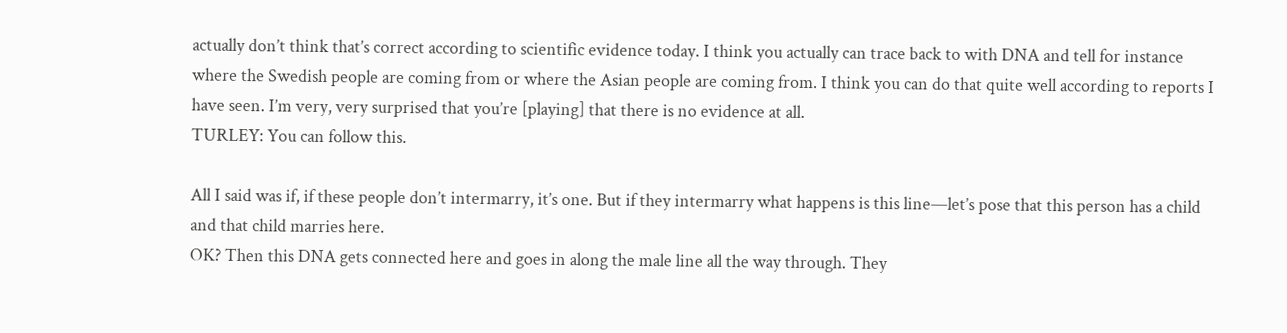actually don’t think that’s correct according to scientific evidence today. I think you actually can trace back to with DNA and tell for instance where the Swedish people are coming from or where the Asian people are coming from. I think you can do that quite well according to reports I have seen. I’m very, very surprised that you’re [playing] that there is no evidence at all.
TURLEY: You can follow this.

All I said was if, if these people don’t intermarry, it’s one. But if they intermarry what happens is this line—let’s pose that this person has a child and that child marries here.
OK? Then this DNA gets connected here and goes in along the male line all the way through. They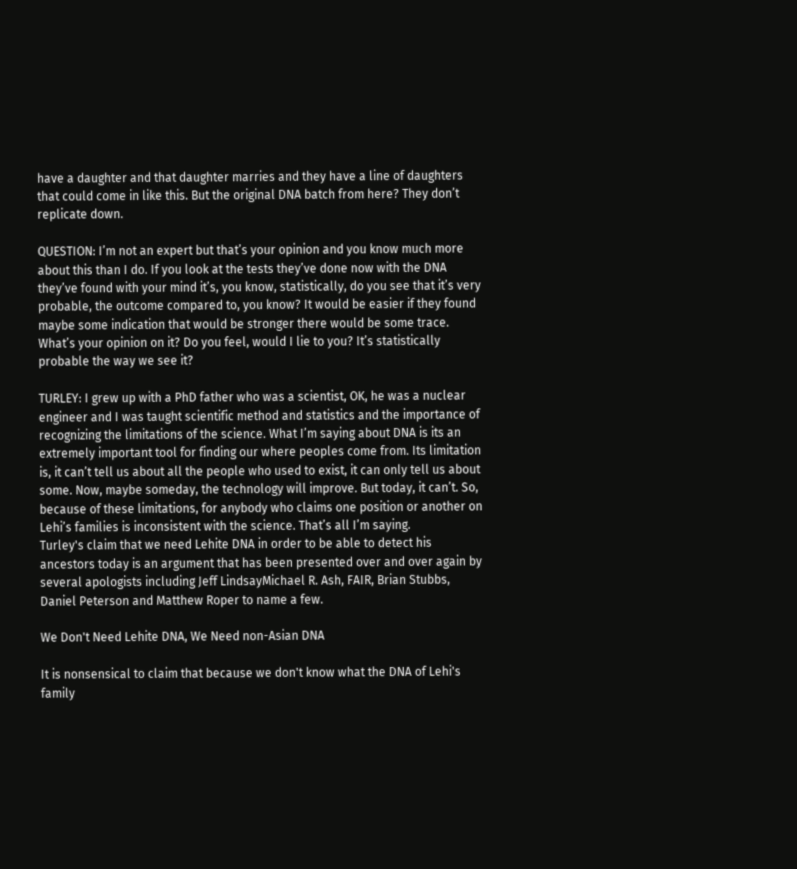have a daughter and that daughter marries and they have a line of daughters that could come in like this. But the original DNA batch from here? They don’t replicate down.

QUESTION: I’m not an expert but that’s your opinion and you know much more about this than I do. If you look at the tests they’ve done now with the DNA they’ve found with your mind it’s, you know, statistically, do you see that it’s very probable, the outcome compared to, you know? It would be easier if they found maybe some indication that would be stronger there would be some trace. What’s your opinion on it? Do you feel, would I lie to you? It’s statistically probable the way we see it?

TURLEY: I grew up with a PhD father who was a scientist, OK, he was a nuclear engineer and I was taught scientific method and statistics and the importance of recognizing the limitations of the science. What I’m saying about DNA is its an extremely important tool for finding our where peoples come from. Its limitation is, it can’t tell us about all the people who used to exist, it can only tell us about some. Now, maybe someday, the technology will improve. But today, it can’t. So, because of these limitations, for anybody who claims one position or another on Lehi’s families is inconsistent with the science. That’s all I’m saying.
Turley's claim that we need Lehite DNA in order to be able to detect his ancestors today is an argument that has been presented over and over again by several apologists including Jeff LindsayMichael R. Ash, FAIR, Brian Stubbs, Daniel Peterson and Matthew Roper to name a few.

We Don't Need Lehite DNA, We Need non-Asian DNA

It is nonsensical to claim that because we don't know what the DNA of Lehi's family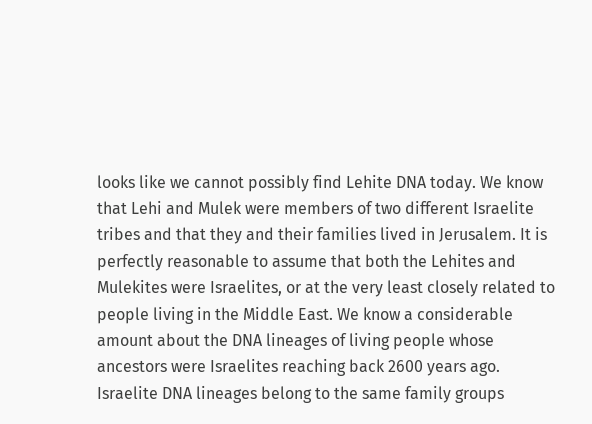looks like we cannot possibly find Lehite DNA today. We know that Lehi and Mulek were members of two different Israelite tribes and that they and their families lived in Jerusalem. It is perfectly reasonable to assume that both the Lehites and Mulekites were Israelites, or at the very least closely related to people living in the Middle East. We know a considerable amount about the DNA lineages of living people whose ancestors were Israelites reaching back 2600 years ago. Israelite DNA lineages belong to the same family groups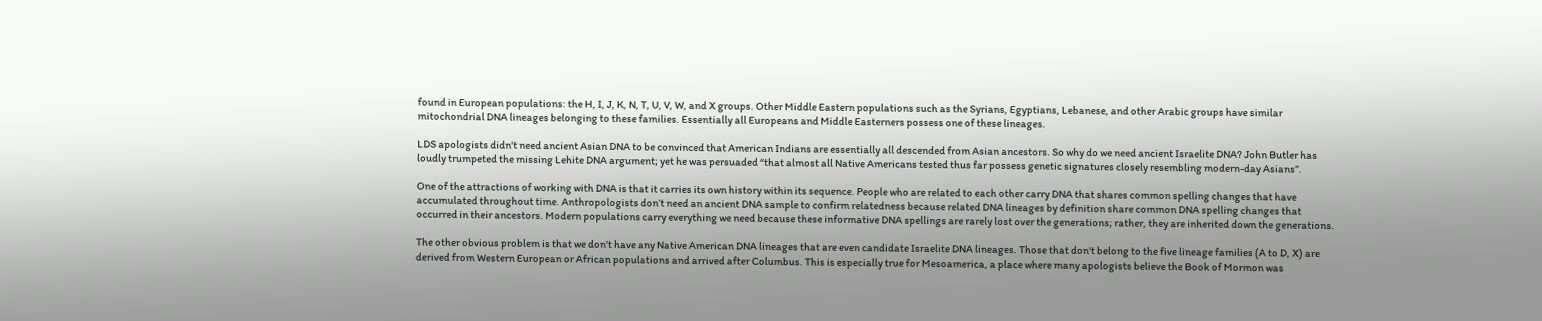found in European populations: the H, I, J, K, N, T, U, V, W, and X groups. Other Middle Eastern populations such as the Syrians, Egyptians, Lebanese, and other Arabic groups have similar mitochondrial DNA lineages belonging to these families. Essentially all Europeans and Middle Easterners possess one of these lineages.

LDS apologists didn't need ancient Asian DNA to be convinced that American Indians are essentially all descended from Asian ancestors. So why do we need ancient Israelite DNA? John Butler has loudly trumpeted the missing Lehite DNA argument; yet he was persuaded “that almost all Native Americans tested thus far possess genetic signatures closely resembling modern-day Asians”.

One of the attractions of working with DNA is that it carries its own history within its sequence. People who are related to each other carry DNA that shares common spelling changes that have accumulated throughout time. Anthropologists don’t need an ancient DNA sample to confirm relatedness because related DNA lineages by definition share common DNA spelling changes that occurred in their ancestors. Modern populations carry everything we need because these informative DNA spellings are rarely lost over the generations; rather, they are inherited down the generations.

The other obvious problem is that we don't have any Native American DNA lineages that are even candidate Israelite DNA lineages. Those that don't belong to the five lineage families (A to D, X) are derived from Western European or African populations and arrived after Columbus. This is especially true for Mesoamerica, a place where many apologists believe the Book of Mormon was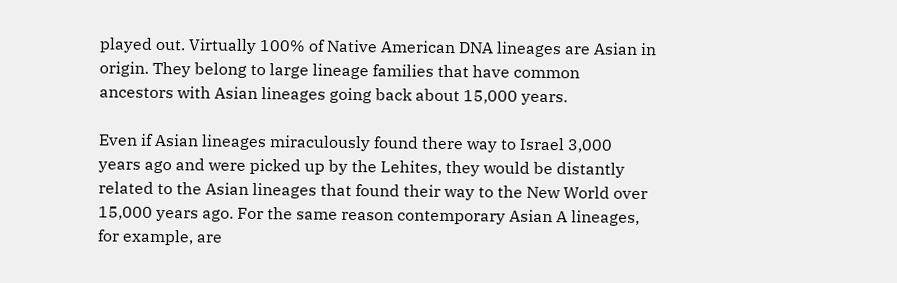played out. Virtually 100% of Native American DNA lineages are Asian in origin. They belong to large lineage families that have common ancestors with Asian lineages going back about 15,000 years.

Even if Asian lineages miraculously found there way to Israel 3,000 years ago and were picked up by the Lehites, they would be distantly related to the Asian lineages that found their way to the New World over 15,000 years ago. For the same reason contemporary Asian A lineages, for example, are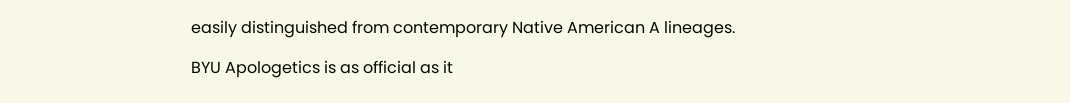easily distinguished from contemporary Native American A lineages.

BYU Apologetics is as official as it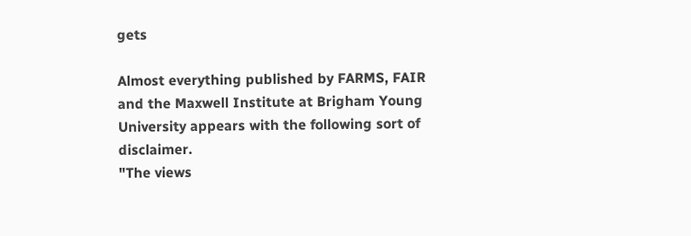gets

Almost everything published by FARMS, FAIR and the Maxwell Institute at Brigham Young University appears with the following sort of disclaimer.
"The views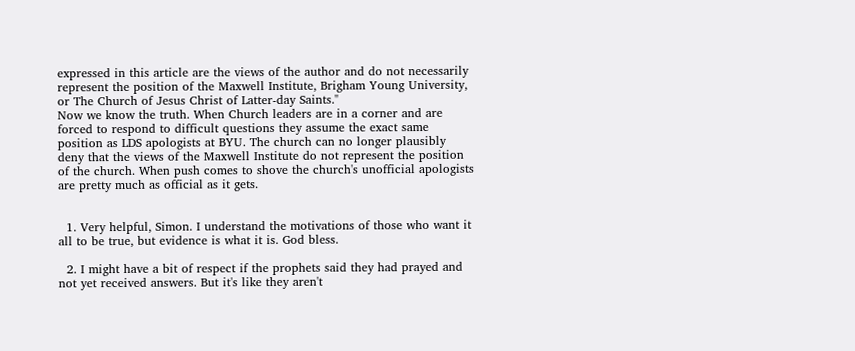expressed in this article are the views of the author and do not necessarily represent the position of the Maxwell Institute, Brigham Young University, or The Church of Jesus Christ of Latter-day Saints."
Now we know the truth. When Church leaders are in a corner and are forced to respond to difficult questions they assume the exact same position as LDS apologists at BYU. The church can no longer plausibly deny that the views of the Maxwell Institute do not represent the position of the church. When push comes to shove the church's unofficial apologists are pretty much as official as it gets.


  1. Very helpful, Simon. I understand the motivations of those who want it all to be true, but evidence is what it is. God bless.

  2. I might have a bit of respect if the prophets said they had prayed and not yet received answers. But it's like they aren't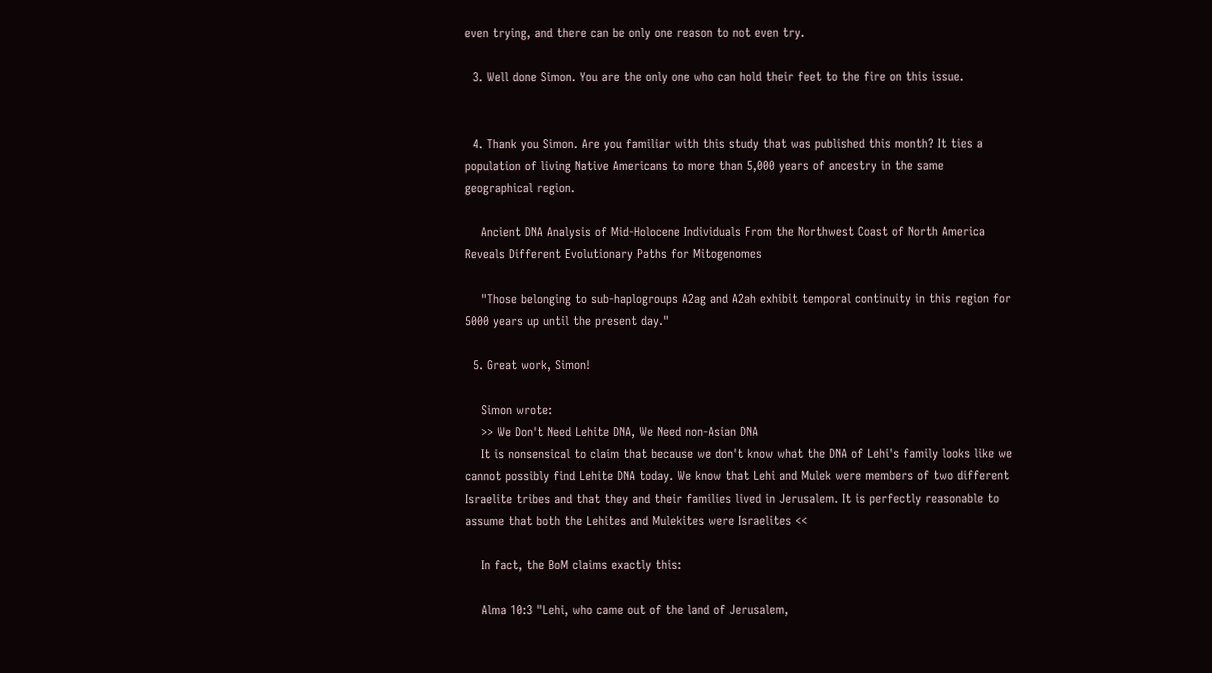even trying, and there can be only one reason to not even try.

  3. Well done Simon. You are the only one who can hold their feet to the fire on this issue.


  4. Thank you Simon. Are you familiar with this study that was published this month? It ties a population of living Native Americans to more than 5,000 years of ancestry in the same geographical region.

    Ancient DNA Analysis of Mid-Holocene Individuals From the Northwest Coast of North America Reveals Different Evolutionary Paths for Mitogenomes

    "Those belonging to sub-haplogroups A2ag and A2ah exhibit temporal continuity in this region for 5000 years up until the present day."

  5. Great work, Simon!

    Simon wrote:
    >> We Don't Need Lehite DNA, We Need non-Asian DNA
    It is nonsensical to claim that because we don't know what the DNA of Lehi's family looks like we cannot possibly find Lehite DNA today. We know that Lehi and Mulek were members of two different Israelite tribes and that they and their families lived in Jerusalem. It is perfectly reasonable to assume that both the Lehites and Mulekites were Israelites <<

    In fact, the BoM claims exactly this:

    Alma 10:3 "Lehi, who came out of the land of Jerusalem,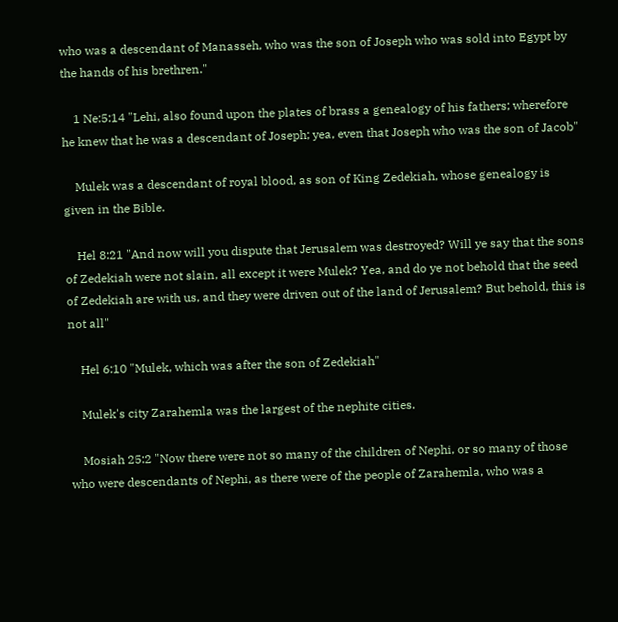who was a descendant of Manasseh, who was the son of Joseph who was sold into Egypt by the hands of his brethren."

    1 Ne:5:14 "Lehi, also found upon the plates of brass a genealogy of his fathers; wherefore he knew that he was a descendant of Joseph; yea, even that Joseph who was the son of Jacob"

    Mulek was a descendant of royal blood, as son of King Zedekiah, whose genealogy is given in the Bible.

    Hel 8:21 "And now will you dispute that Jerusalem was destroyed? Will ye say that the sons of Zedekiah were not slain, all except it were Mulek? Yea, and do ye not behold that the seed of Zedekiah are with us, and they were driven out of the land of Jerusalem? But behold, this is not all"

    Hel 6:10 "Mulek, which was after the son of Zedekiah"

    Mulek's city Zarahemla was the largest of the nephite cities.

    Mosiah 25:2 "Now there were not so many of the children of Nephi, or so many of those who were descendants of Nephi, as there were of the people of Zarahemla, who was a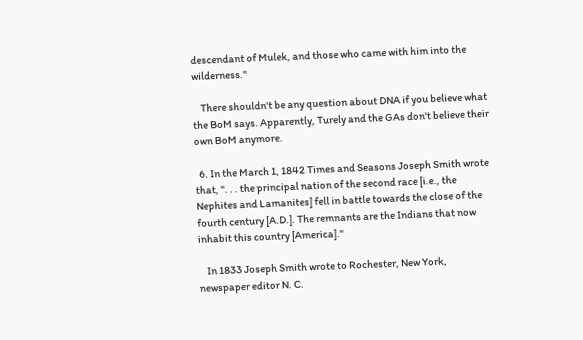descendant of Mulek, and those who came with him into the wilderness."

    There shouldn't be any question about DNA if you believe what the BoM says. Apparently, Turely and the GAs don't believe their own BoM anymore.

  6. In the March 1, 1842 Times and Seasons Joseph Smith wrote that, ". . . the principal nation of the second race [i.e., the Nephites and Lamanites] fell in battle towards the close of the fourth century [A.D.]. The remnants are the Indians that now inhabit this country [America]."

    In 1833 Joseph Smith wrote to Rochester, New York, newspaper editor N. C.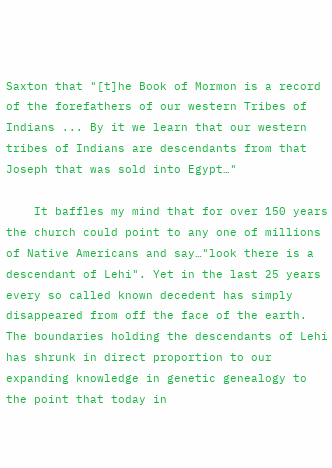Saxton that "[t]he Book of Mormon is a record of the forefathers of our western Tribes of Indians ... By it we learn that our western tribes of Indians are descendants from that Joseph that was sold into Egypt…"

    It baffles my mind that for over 150 years the church could point to any one of millions of Native Americans and say…"look there is a descendant of Lehi". Yet in the last 25 years every so called known decedent has simply disappeared from off the face of the earth. The boundaries holding the descendants of Lehi has shrunk in direct proportion to our expanding knowledge in genetic genealogy to the point that today in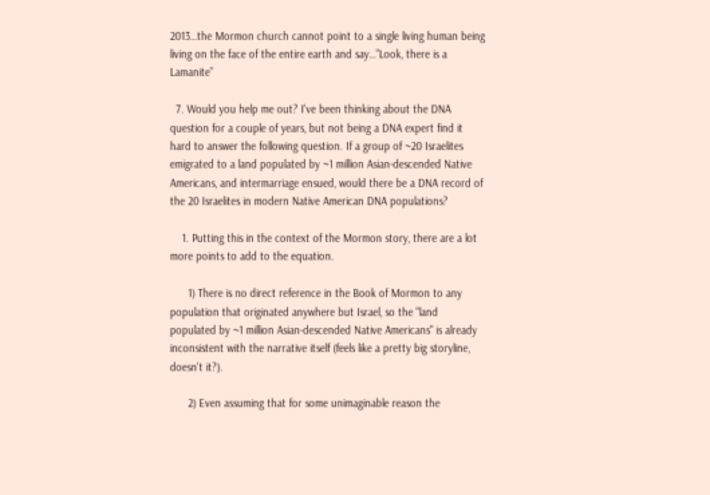2013…the Mormon church cannot point to a single living human being living on the face of the entire earth and say…”Look, there is a Lamanite”

  7. Would you help me out? I've been thinking about the DNA question for a couple of years, but not being a DNA expert find it hard to answer the following question. If a group of ~20 Israelites emigrated to a land populated by ~1 million Asian-descended Native Americans, and intermarriage ensued, would there be a DNA record of the 20 Israelites in modern Native American DNA populations?

    1. Putting this in the context of the Mormon story, there are a lot more points to add to the equation.

      1) There is no direct reference in the Book of Mormon to any population that originated anywhere but Israel, so the "land populated by ~1 million Asian-descended Native Americans" is already inconsistent with the narrative itself (feels like a pretty big storyline, doesn't it?).

      2) Even assuming that for some unimaginable reason the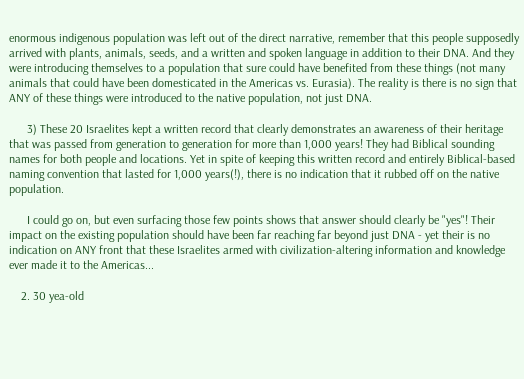enormous indigenous population was left out of the direct narrative, remember that this people supposedly arrived with plants, animals, seeds, and a written and spoken language in addition to their DNA. And they were introducing themselves to a population that sure could have benefited from these things (not many animals that could have been domesticated in the Americas vs. Eurasia). The reality is there is no sign that ANY of these things were introduced to the native population, not just DNA.

      3) These 20 Israelites kept a written record that clearly demonstrates an awareness of their heritage that was passed from generation to generation for more than 1,000 years! They had Biblical sounding names for both people and locations. Yet in spite of keeping this written record and entirely Biblical-based naming convention that lasted for 1,000 years(!), there is no indication that it rubbed off on the native population.

      I could go on, but even surfacing those few points shows that answer should clearly be "yes"! Their impact on the existing population should have been far reaching far beyond just DNA - yet their is no indication on ANY front that these Israelites armed with civilization-altering information and knowledge ever made it to the Americas...

    2. 30 yea-old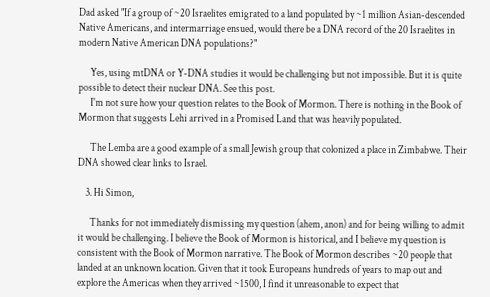Dad asked "If a group of ~20 Israelites emigrated to a land populated by ~1 million Asian-descended Native Americans, and intermarriage ensued, would there be a DNA record of the 20 Israelites in modern Native American DNA populations?"

      Yes, using mtDNA or Y-DNA studies it would be challenging but not impossible. But it is quite possible to detect their nuclear DNA. See this post.
      I'm not sure how your question relates to the Book of Mormon. There is nothing in the Book of Mormon that suggests Lehi arrived in a Promised Land that was heavily populated.

      The Lemba are a good example of a small Jewish group that colonized a place in Zimbabwe. Their DNA showed clear links to Israel.

    3. Hi Simon,

      Thanks for not immediately dismissing my question (ahem, anon) and for being willing to admit it would be challenging. I believe the Book of Mormon is historical, and I believe my question is consistent with the Book of Mormon narrative. The Book of Mormon describes ~20 people that landed at an unknown location. Given that it took Europeans hundreds of years to map out and explore the Americas when they arrived ~1500, I find it unreasonable to expect that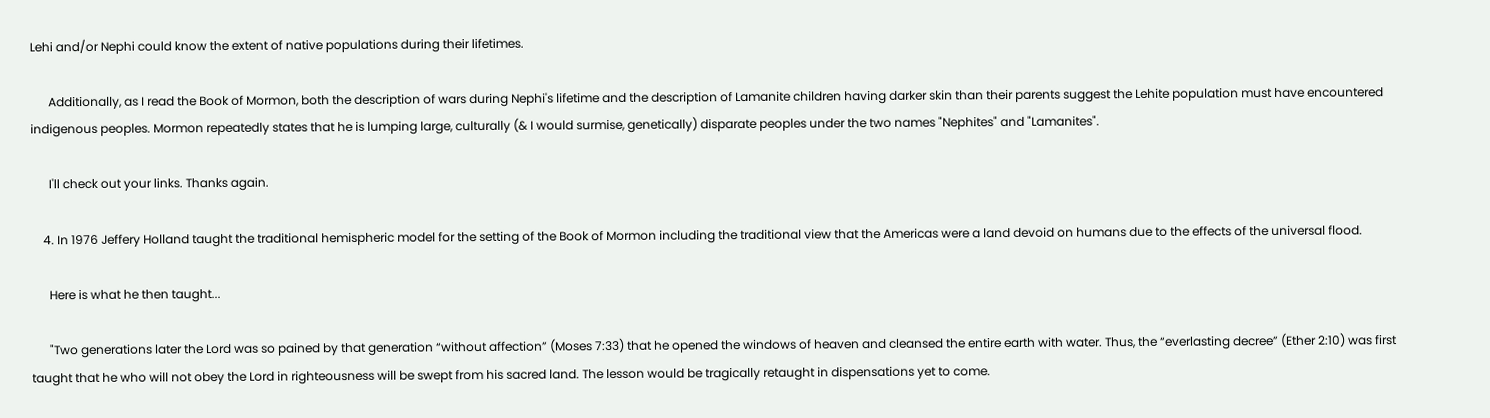Lehi and/or Nephi could know the extent of native populations during their lifetimes.

      Additionally, as I read the Book of Mormon, both the description of wars during Nephi's lifetime and the description of Lamanite children having darker skin than their parents suggest the Lehite population must have encountered indigenous peoples. Mormon repeatedly states that he is lumping large, culturally (& I would surmise, genetically) disparate peoples under the two names "Nephites" and "Lamanites".

      I'll check out your links. Thanks again.

    4. In 1976 Jeffery Holland taught the traditional hemispheric model for the setting of the Book of Mormon including the traditional view that the Americas were a land devoid on humans due to the effects of the universal flood.

      Here is what he then taught...

      "Two generations later the Lord was so pained by that generation “without affection” (Moses 7:33) that he opened the windows of heaven and cleansed the entire earth with water. Thus, the “everlasting decree” (Ether 2:10) was first taught that he who will not obey the Lord in righteousness will be swept from his sacred land. The lesson would be tragically retaught in dispensations yet to come.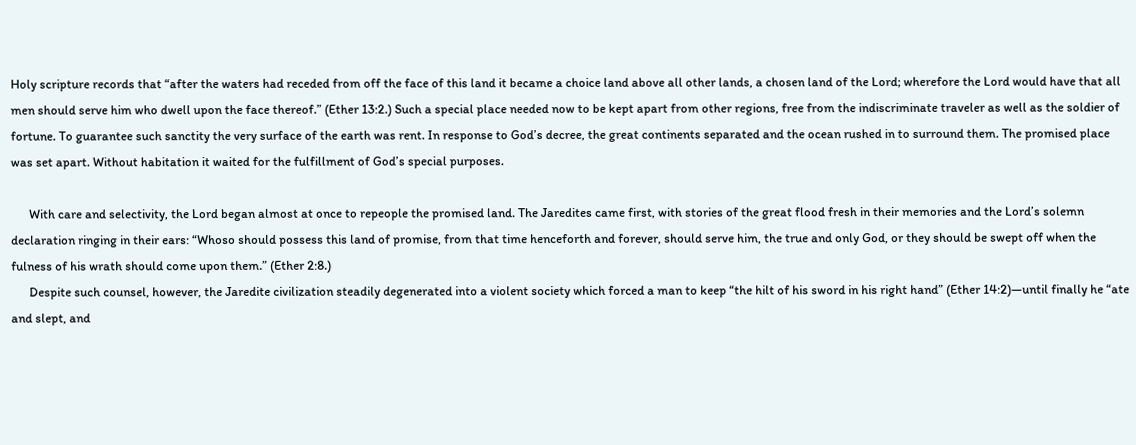Holy scripture records that “after the waters had receded from off the face of this land it became a choice land above all other lands, a chosen land of the Lord; wherefore the Lord would have that all men should serve him who dwell upon the face thereof.” (Ether 13:2.) Such a special place needed now to be kept apart from other regions, free from the indiscriminate traveler as well as the soldier of fortune. To guarantee such sanctity the very surface of the earth was rent. In response to God’s decree, the great continents separated and the ocean rushed in to surround them. The promised place was set apart. Without habitation it waited for the fulfillment of God’s special purposes.

      With care and selectivity, the Lord began almost at once to repeople the promised land. The Jaredites came first, with stories of the great flood fresh in their memories and the Lord’s solemn declaration ringing in their ears: “Whoso should possess this land of promise, from that time henceforth and forever, should serve him, the true and only God, or they should be swept off when the fulness of his wrath should come upon them.” (Ether 2:8.)
      Despite such counsel, however, the Jaredite civilization steadily degenerated into a violent society which forced a man to keep “the hilt of his sword in his right hand” (Ether 14:2)—until finally he “ate and slept, and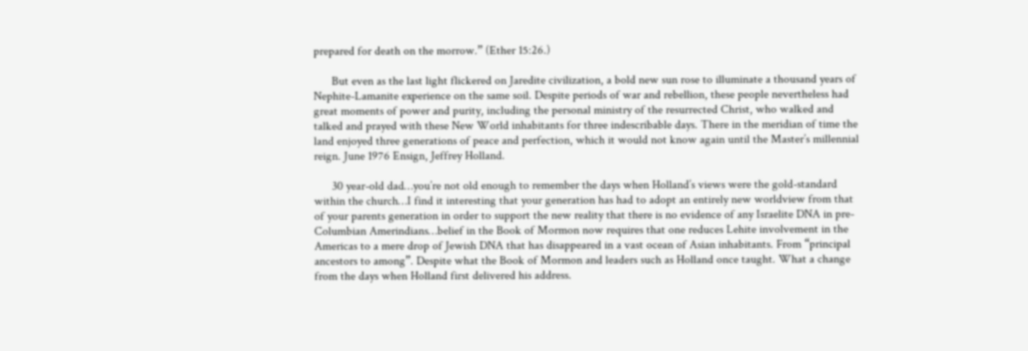prepared for death on the morrow.” (Ether 15:26.)

      But even as the last light flickered on Jaredite civilization, a bold new sun rose to illuminate a thousand years of Nephite-Lamanite experience on the same soil. Despite periods of war and rebellion, these people nevertheless had great moments of power and purity, including the personal ministry of the resurrected Christ, who walked and talked and prayed with these New World inhabitants for three indescribable days. There in the meridian of time the land enjoyed three generations of peace and perfection, which it would not know again until the Master’s millennial reign. June 1976 Ensign, Jeffrey Holland.

      30 year-old dad…you’re not old enough to remember the days when Holland’s views were the gold-standard within the church…I find it interesting that your generation has had to adopt an entirely new worldview from that of your parents generation in order to support the new reality that there is no evidence of any Israelite DNA in pre-Columbian Amerindians…belief in the Book of Mormon now requires that one reduces Lehite involvement in the Americas to a mere drop of Jewish DNA that has disappeared in a vast ocean of Asian inhabitants. From “principal ancestors to among”. Despite what the Book of Mormon and leaders such as Holland once taught. What a change from the days when Holland first delivered his address.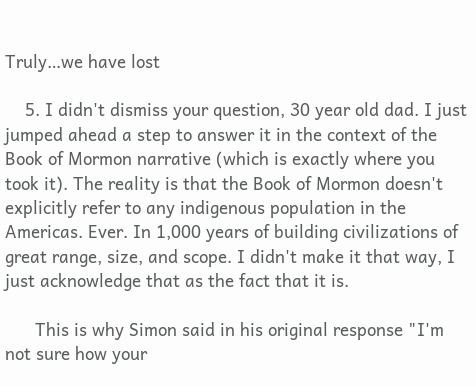Truly…we have lost

    5. I didn't dismiss your question, 30 year old dad. I just jumped ahead a step to answer it in the context of the Book of Mormon narrative (which is exactly where you took it). The reality is that the Book of Mormon doesn't explicitly refer to any indigenous population in the Americas. Ever. In 1,000 years of building civilizations of great range, size, and scope. I didn't make it that way, I just acknowledge that as the fact that it is.

      This is why Simon said in his original response "I'm not sure how your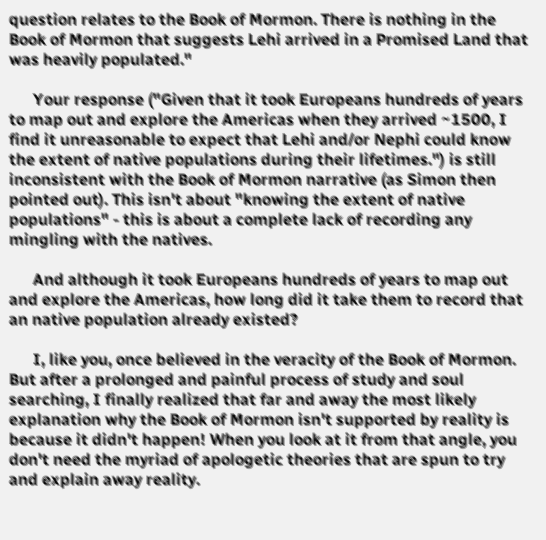question relates to the Book of Mormon. There is nothing in the Book of Mormon that suggests Lehi arrived in a Promised Land that was heavily populated."

      Your response ("Given that it took Europeans hundreds of years to map out and explore the Americas when they arrived ~1500, I find it unreasonable to expect that Lehi and/or Nephi could know the extent of native populations during their lifetimes.") is still inconsistent with the Book of Mormon narrative (as Simon then pointed out). This isn't about "knowing the extent of native populations" - this is about a complete lack of recording any mingling with the natives.

      And although it took Europeans hundreds of years to map out and explore the Americas, how long did it take them to record that an native population already existed?

      I, like you, once believed in the veracity of the Book of Mormon. But after a prolonged and painful process of study and soul searching, I finally realized that far and away the most likely explanation why the Book of Mormon isn't supported by reality is because it didn't happen! When you look at it from that angle, you don't need the myriad of apologetic theories that are spun to try and explain away reality.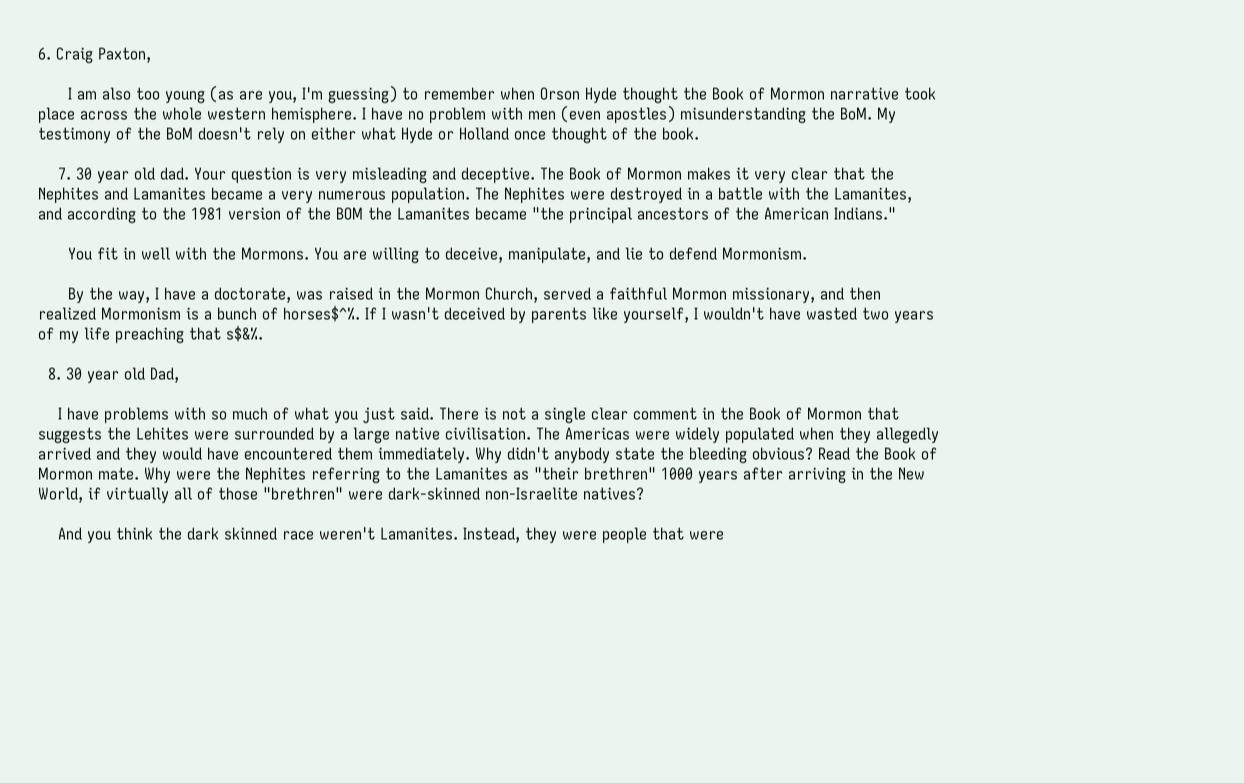6. Craig Paxton,

      I am also too young (as are you, I'm guessing) to remember when Orson Hyde thought the Book of Mormon narrative took place across the whole western hemisphere. I have no problem with men (even apostles) misunderstanding the BoM. My testimony of the BoM doesn't rely on either what Hyde or Holland once thought of the book.

    7. 30 year old dad. Your question is very misleading and deceptive. The Book of Mormon makes it very clear that the Nephites and Lamanites became a very numerous population. The Nephites were destroyed in a battle with the Lamanites, and according to the 1981 version of the BOM the Lamanites became "the principal ancestors of the American Indians."

      You fit in well with the Mormons. You are willing to deceive, manipulate, and lie to defend Mormonism.

      By the way, I have a doctorate, was raised in the Mormon Church, served a faithful Mormon missionary, and then realized Mormonism is a bunch of horses$^%. If I wasn't deceived by parents like yourself, I wouldn't have wasted two years of my life preaching that s$&%.

  8. 30 year old Dad,

    I have problems with so much of what you just said. There is not a single clear comment in the Book of Mormon that suggests the Lehites were surrounded by a large native civilisation. The Americas were widely populated when they allegedly arrived and they would have encountered them immediately. Why didn't anybody state the bleeding obvious? Read the Book of Mormon mate. Why were the Nephites referring to the Lamanites as "their brethren" 1000 years after arriving in the New World, if virtually all of those "brethren" were dark-skinned non-Israelite natives?

    And you think the dark skinned race weren't Lamanites. Instead, they were people that were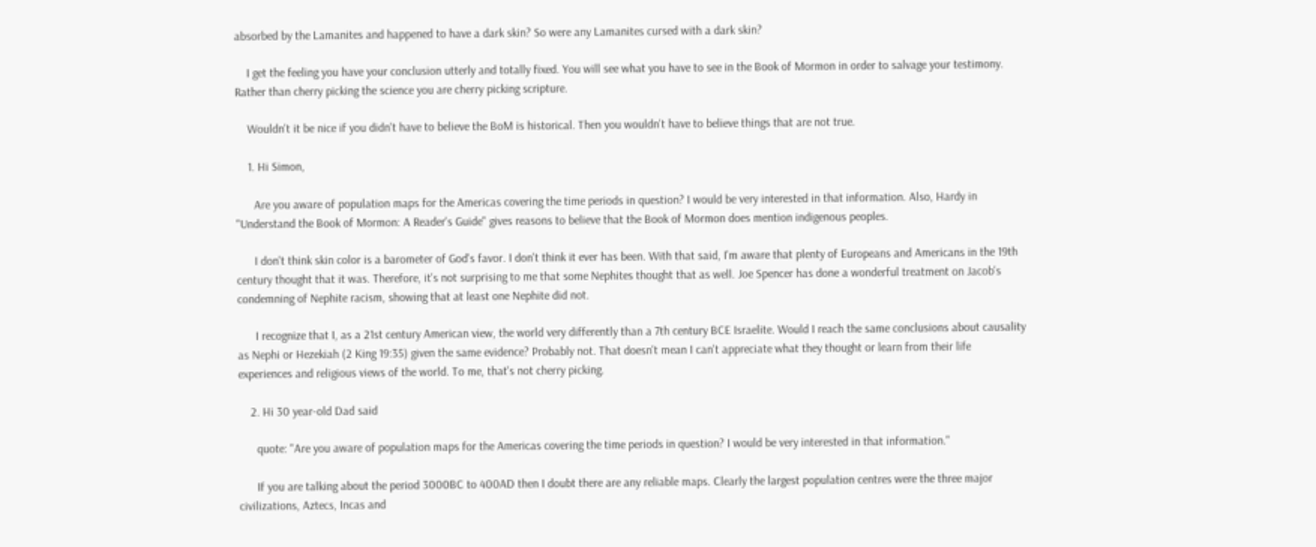absorbed by the Lamanites and happened to have a dark skin? So were any Lamanites cursed with a dark skin?

    I get the feeling you have your conclusion utterly and totally fixed. You will see what you have to see in the Book of Mormon in order to salvage your testimony. Rather than cherry picking the science you are cherry picking scripture.

    Wouldn't it be nice if you didn't have to believe the BoM is historical. Then you wouldn't have to believe things that are not true.

    1. Hi Simon,

      Are you aware of population maps for the Americas covering the time periods in question? I would be very interested in that information. Also, Hardy in "Understand the Book of Mormon: A Reader's Guide" gives reasons to believe that the Book of Mormon does mention indigenous peoples.

      I don't think skin color is a barometer of God's favor. I don't think it ever has been. With that said, I'm aware that plenty of Europeans and Americans in the 19th century thought that it was. Therefore, it's not surprising to me that some Nephites thought that as well. Joe Spencer has done a wonderful treatment on Jacob's condemning of Nephite racism, showing that at least one Nephite did not.

      I recognize that I, as a 21st century American view, the world very differently than a 7th century BCE Israelite. Would I reach the same conclusions about causality as Nephi or Hezekiah (2 King 19:35) given the same evidence? Probably not. That doesn't mean I can't appreciate what they thought or learn from their life experiences and religious views of the world. To me, that's not cherry picking.

    2. Hi 30 year-old Dad said

      quote: "Are you aware of population maps for the Americas covering the time periods in question? I would be very interested in that information."

      If you are talking about the period 3000BC to 400AD then I doubt there are any reliable maps. Clearly the largest population centres were the three major civilizations, Aztecs, Incas and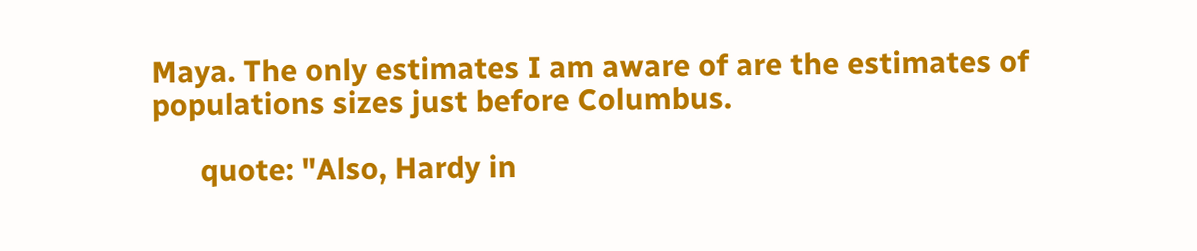Maya. The only estimates I am aware of are the estimates of populations sizes just before Columbus.

      quote: "Also, Hardy in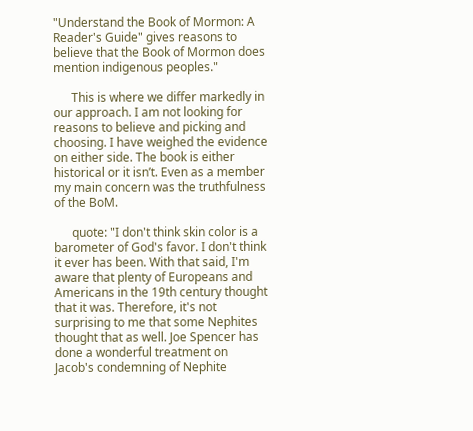"Understand the Book of Mormon: A Reader's Guide" gives reasons to believe that the Book of Mormon does mention indigenous peoples."

      This is where we differ markedly in our approach. I am not looking for reasons to believe and picking and choosing. I have weighed the evidence on either side. The book is either historical or it isn’t. Even as a member my main concern was the truthfulness of the BoM.

      quote: "I don't think skin color is a barometer of God's favor. I don't think it ever has been. With that said, I'm aware that plenty of Europeans and Americans in the 19th century thought that it was. Therefore, it's not surprising to me that some Nephites thought that as well. Joe Spencer has done a wonderful treatment on Jacob's condemning of Nephite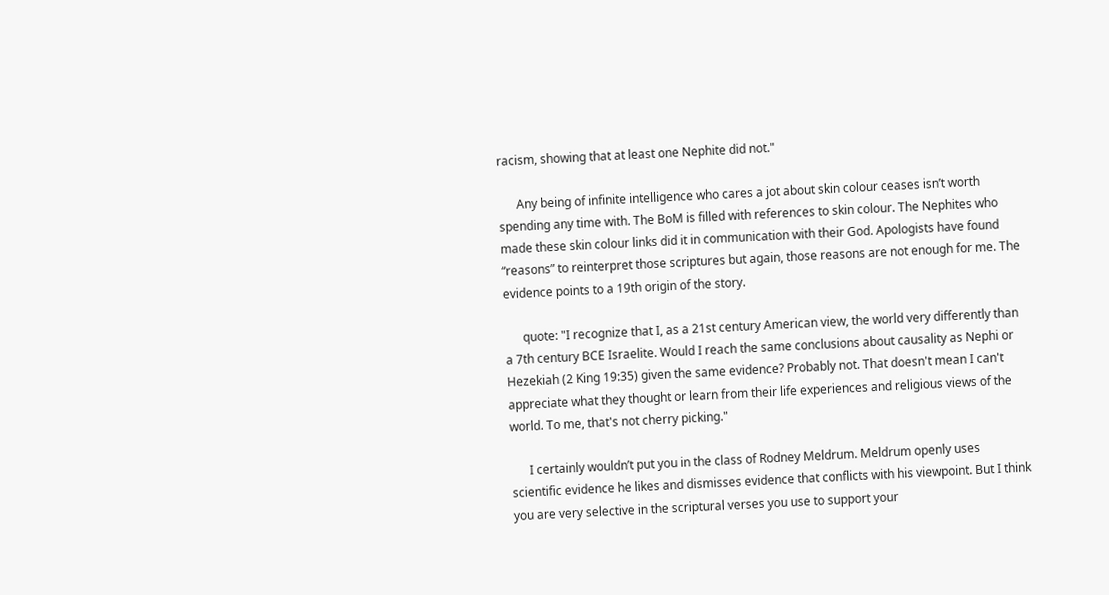racism, showing that at least one Nephite did not."

      Any being of infinite intelligence who cares a jot about skin colour ceases isn’t worth spending any time with. The BoM is filled with references to skin colour. The Nephites who made these skin colour links did it in communication with their God. Apologists have found “reasons” to reinterpret those scriptures but again, those reasons are not enough for me. The evidence points to a 19th origin of the story.

      quote: "I recognize that I, as a 21st century American view, the world very differently than a 7th century BCE Israelite. Would I reach the same conclusions about causality as Nephi or Hezekiah (2 King 19:35) given the same evidence? Probably not. That doesn't mean I can't appreciate what they thought or learn from their life experiences and religious views of the world. To me, that's not cherry picking."

      I certainly wouldn’t put you in the class of Rodney Meldrum. Meldrum openly uses scientific evidence he likes and dismisses evidence that conflicts with his viewpoint. But I think you are very selective in the scriptural verses you use to support your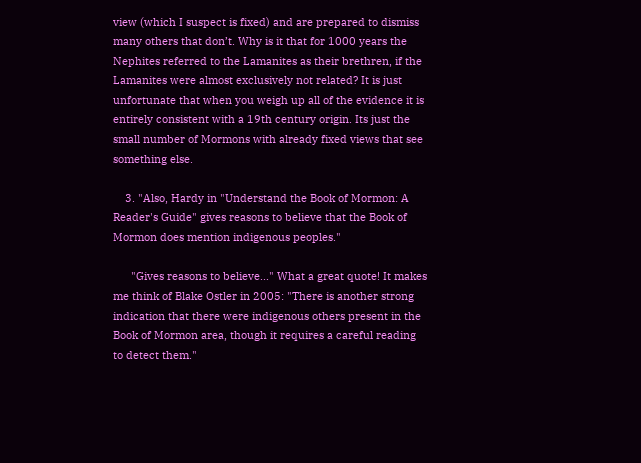view (which I suspect is fixed) and are prepared to dismiss many others that don’t. Why is it that for 1000 years the Nephites referred to the Lamanites as their brethren, if the Lamanites were almost exclusively not related? It is just unfortunate that when you weigh up all of the evidence it is entirely consistent with a 19th century origin. Its just the small number of Mormons with already fixed views that see something else.

    3. "Also, Hardy in "Understand the Book of Mormon: A Reader's Guide" gives reasons to believe that the Book of Mormon does mention indigenous peoples."

      "Gives reasons to believe..." What a great quote! It makes me think of Blake Ostler in 2005: "There is another strong indication that there were indigenous others present in the Book of Mormon area, though it requires a careful reading to detect them."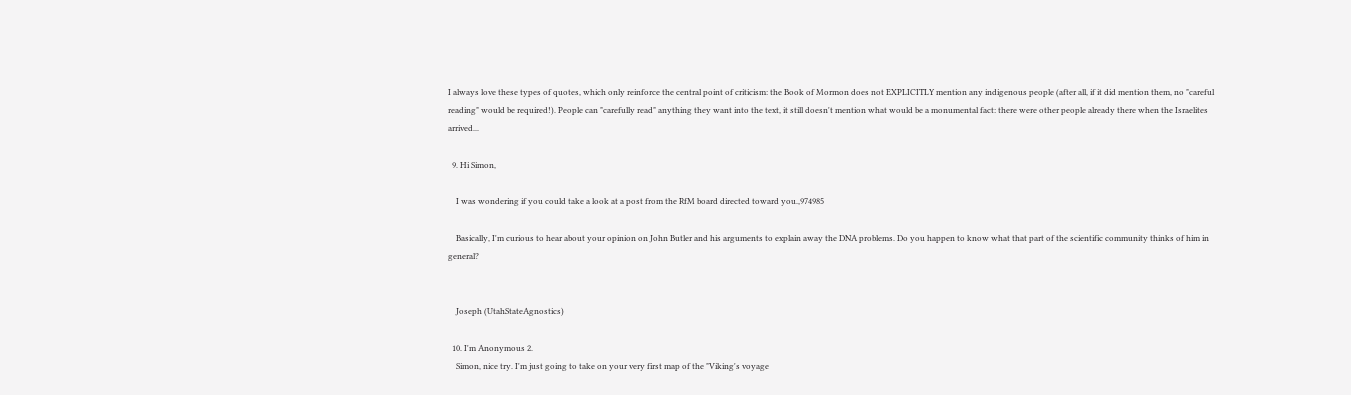I always love these types of quotes, which only reinforce the central point of criticism: the Book of Mormon does not EXPLICITLY mention any indigenous people (after all, if it did mention them, no "careful reading" would be required!). People can "carefully read" anything they want into the text, it still doesn't mention what would be a monumental fact: there were other people already there when the Israelites arrived...

  9. Hi Simon,

    I was wondering if you could take a look at a post from the RfM board directed toward you.,974985

    Basically, I'm curious to hear about your opinion on John Butler and his arguments to explain away the DNA problems. Do you happen to know what that part of the scientific community thinks of him in general?


    Joseph (UtahStateAgnostics)

  10. I'm Anonymous 2.
    Simon, nice try. I'm just going to take on your very first map of the "Viking's voyage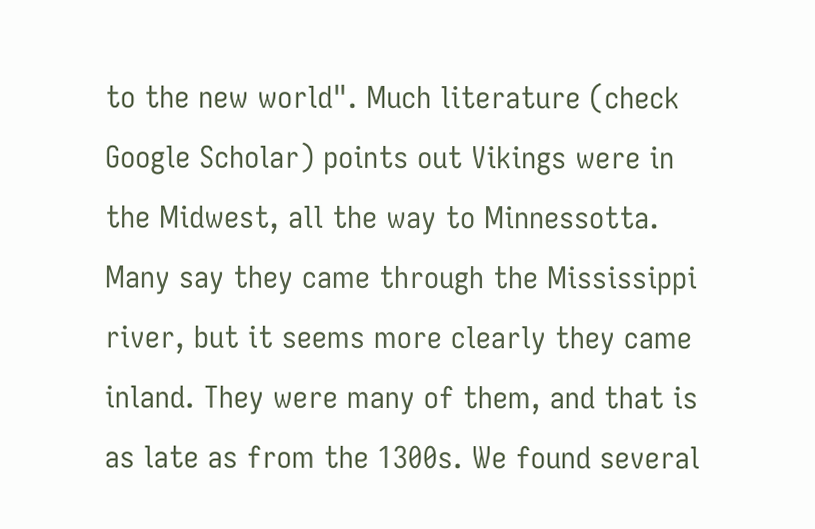to the new world". Much literature (check Google Scholar) points out Vikings were in the Midwest, all the way to Minnessotta. Many say they came through the Mississippi river, but it seems more clearly they came inland. They were many of them, and that is as late as from the 1300s. We found several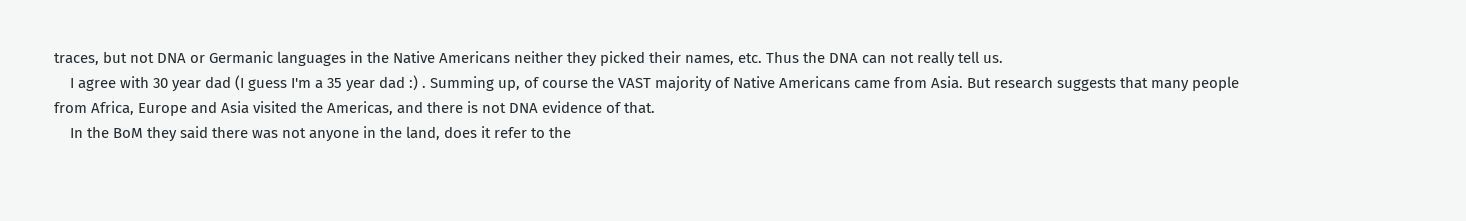traces, but not DNA or Germanic languages in the Native Americans neither they picked their names, etc. Thus the DNA can not really tell us.
    I agree with 30 year dad (I guess I'm a 35 year dad :) . Summing up, of course the VAST majority of Native Americans came from Asia. But research suggests that many people from Africa, Europe and Asia visited the Americas, and there is not DNA evidence of that.
    In the BoM they said there was not anyone in the land, does it refer to the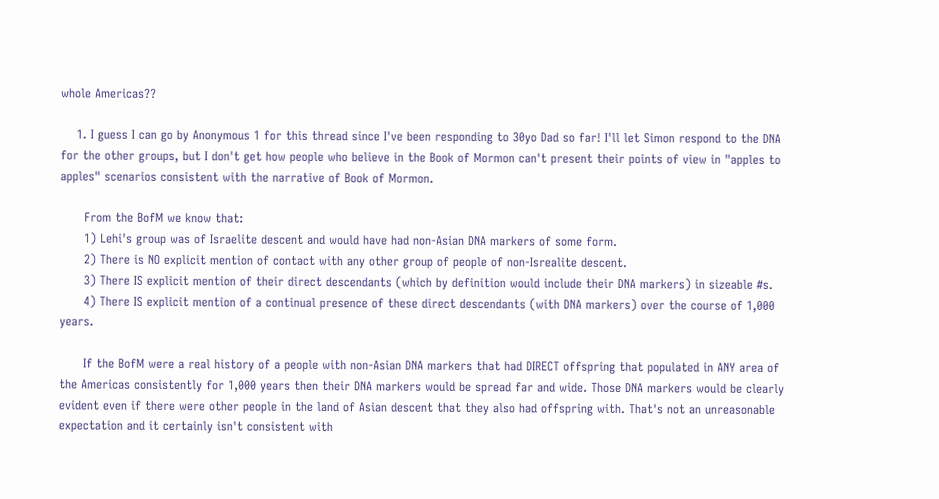whole Americas??

    1. I guess I can go by Anonymous 1 for this thread since I've been responding to 30yo Dad so far! I'll let Simon respond to the DNA for the other groups, but I don't get how people who believe in the Book of Mormon can't present their points of view in "apples to apples" scenarios consistent with the narrative of Book of Mormon.

      From the BofM we know that:
      1) Lehi's group was of Israelite descent and would have had non-Asian DNA markers of some form.
      2) There is NO explicit mention of contact with any other group of people of non-Isrealite descent.
      3) There IS explicit mention of their direct descendants (which by definition would include their DNA markers) in sizeable #s.
      4) There IS explicit mention of a continual presence of these direct descendants (with DNA markers) over the course of 1,000 years.

      If the BofM were a real history of a people with non-Asian DNA markers that had DIRECT offspring that populated in ANY area of the Americas consistently for 1,000 years then their DNA markers would be spread far and wide. Those DNA markers would be clearly evident even if there were other people in the land of Asian descent that they also had offspring with. That's not an unreasonable expectation and it certainly isn't consistent with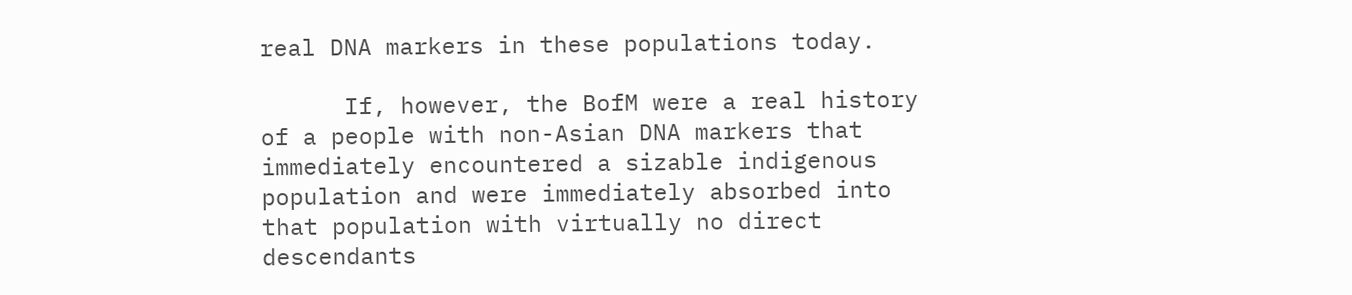real DNA markers in these populations today.

      If, however, the BofM were a real history of a people with non-Asian DNA markers that immediately encountered a sizable indigenous population and were immediately absorbed into that population with virtually no direct descendants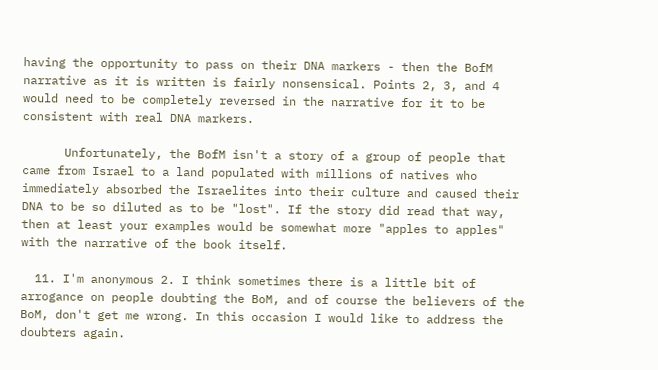having the opportunity to pass on their DNA markers - then the BofM narrative as it is written is fairly nonsensical. Points 2, 3, and 4 would need to be completely reversed in the narrative for it to be consistent with real DNA markers.

      Unfortunately, the BofM isn't a story of a group of people that came from Israel to a land populated with millions of natives who immediately absorbed the Israelites into their culture and caused their DNA to be so diluted as to be "lost". If the story did read that way, then at least your examples would be somewhat more "apples to apples" with the narrative of the book itself.

  11. I'm anonymous 2. I think sometimes there is a little bit of arrogance on people doubting the BoM, and of course the believers of the BoM, don't get me wrong. In this occasion I would like to address the doubters again.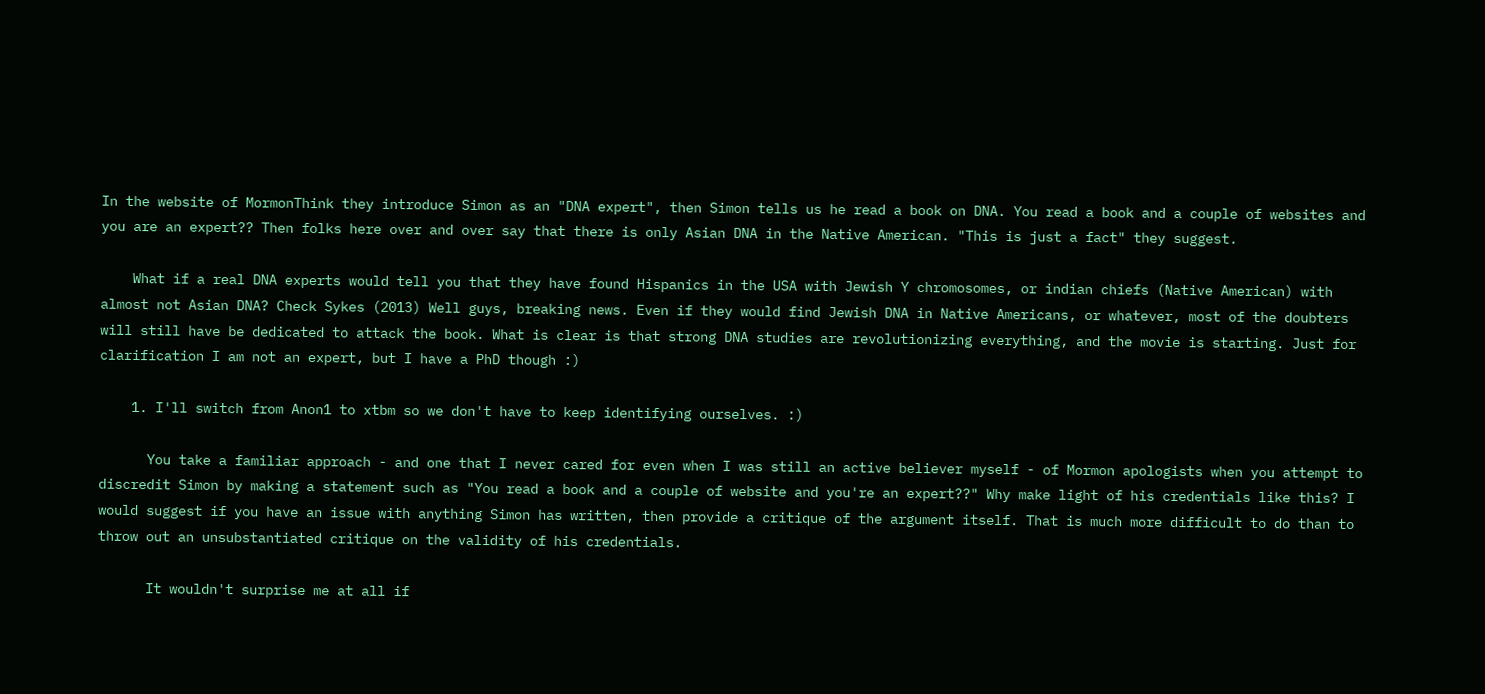In the website of MormonThink they introduce Simon as an "DNA expert", then Simon tells us he read a book on DNA. You read a book and a couple of websites and you are an expert?? Then folks here over and over say that there is only Asian DNA in the Native American. "This is just a fact" they suggest.

    What if a real DNA experts would tell you that they have found Hispanics in the USA with Jewish Y chromosomes, or indian chiefs (Native American) with almost not Asian DNA? Check Sykes (2013) Well guys, breaking news. Even if they would find Jewish DNA in Native Americans, or whatever, most of the doubters will still have be dedicated to attack the book. What is clear is that strong DNA studies are revolutionizing everything, and the movie is starting. Just for clarification I am not an expert, but I have a PhD though :)

    1. I'll switch from Anon1 to xtbm so we don't have to keep identifying ourselves. :)

      You take a familiar approach - and one that I never cared for even when I was still an active believer myself - of Mormon apologists when you attempt to discredit Simon by making a statement such as "You read a book and a couple of website and you're an expert??" Why make light of his credentials like this? I would suggest if you have an issue with anything Simon has written, then provide a critique of the argument itself. That is much more difficult to do than to throw out an unsubstantiated critique on the validity of his credentials.

      It wouldn't surprise me at all if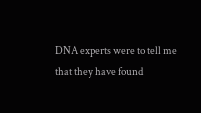DNA experts were to tell me that they have found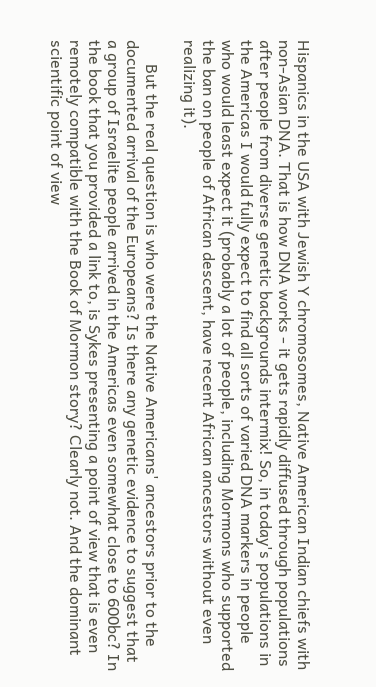Hispanics in the USA with Jewish Y chromosomes, Native American Indian chiefs with non-Asian DNA. That is how DNA works - it gets rapidly diffused through populations after people from diverse genetic backgrounds intermix! So, in today's populations in the Americas I would fully expect to find all sorts of varied DNA markers in people who would least expect it (probably a lot of people, including Mormons who supported the ban on people of African descent, have recent African ancestors without even realizing it).

      But the real question is who were the Native Americans' ancestors prior to the documented arrival of the Europeans? Is there any genetic evidence to suggest that a group of Israelite people arrived in the Americas even somewhat close to 600bc? In the book that you provided a link to, is Sykes presenting a point of view that is even remotely compatible with the Book of Mormon story? Clearly not. And the dominant scientific point of view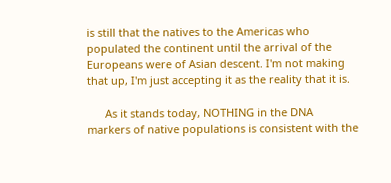is still that the natives to the Americas who populated the continent until the arrival of the Europeans were of Asian descent. I'm not making that up, I'm just accepting it as the reality that it is.

      As it stands today, NOTHING in the DNA markers of native populations is consistent with the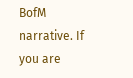BofM narrative. If you are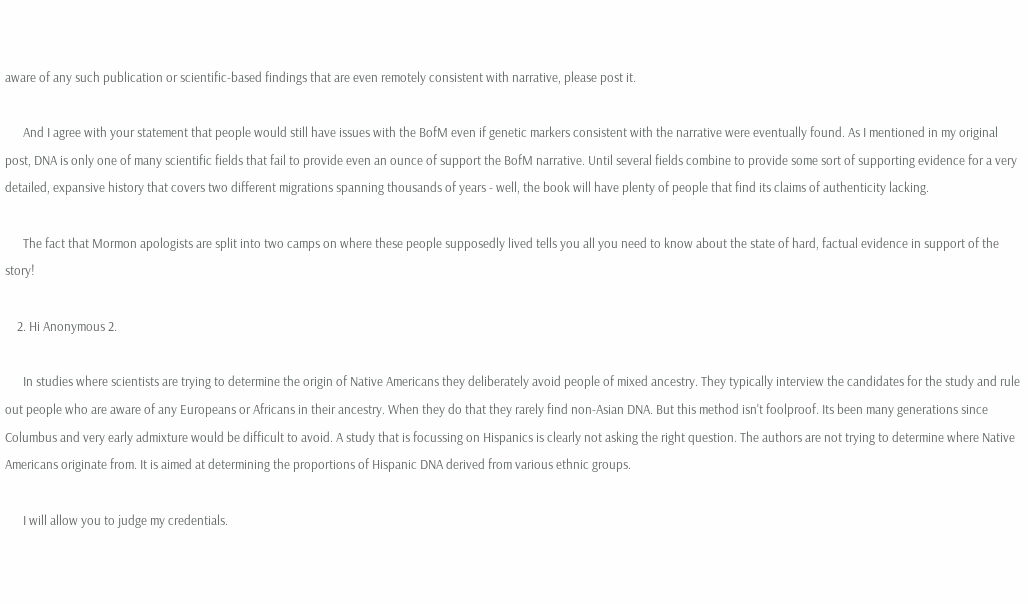aware of any such publication or scientific-based findings that are even remotely consistent with narrative, please post it.

      And I agree with your statement that people would still have issues with the BofM even if genetic markers consistent with the narrative were eventually found. As I mentioned in my original post, DNA is only one of many scientific fields that fail to provide even an ounce of support the BofM narrative. Until several fields combine to provide some sort of supporting evidence for a very detailed, expansive history that covers two different migrations spanning thousands of years - well, the book will have plenty of people that find its claims of authenticity lacking.

      The fact that Mormon apologists are split into two camps on where these people supposedly lived tells you all you need to know about the state of hard, factual evidence in support of the story!

    2. Hi Anonymous 2.

      In studies where scientists are trying to determine the origin of Native Americans they deliberately avoid people of mixed ancestry. They typically interview the candidates for the study and rule out people who are aware of any Europeans or Africans in their ancestry. When they do that they rarely find non-Asian DNA. But this method isn't foolproof. Its been many generations since Columbus and very early admixture would be difficult to avoid. A study that is focussing on Hispanics is clearly not asking the right question. The authors are not trying to determine where Native Americans originate from. It is aimed at determining the proportions of Hispanic DNA derived from various ethnic groups.

      I will allow you to judge my credentials.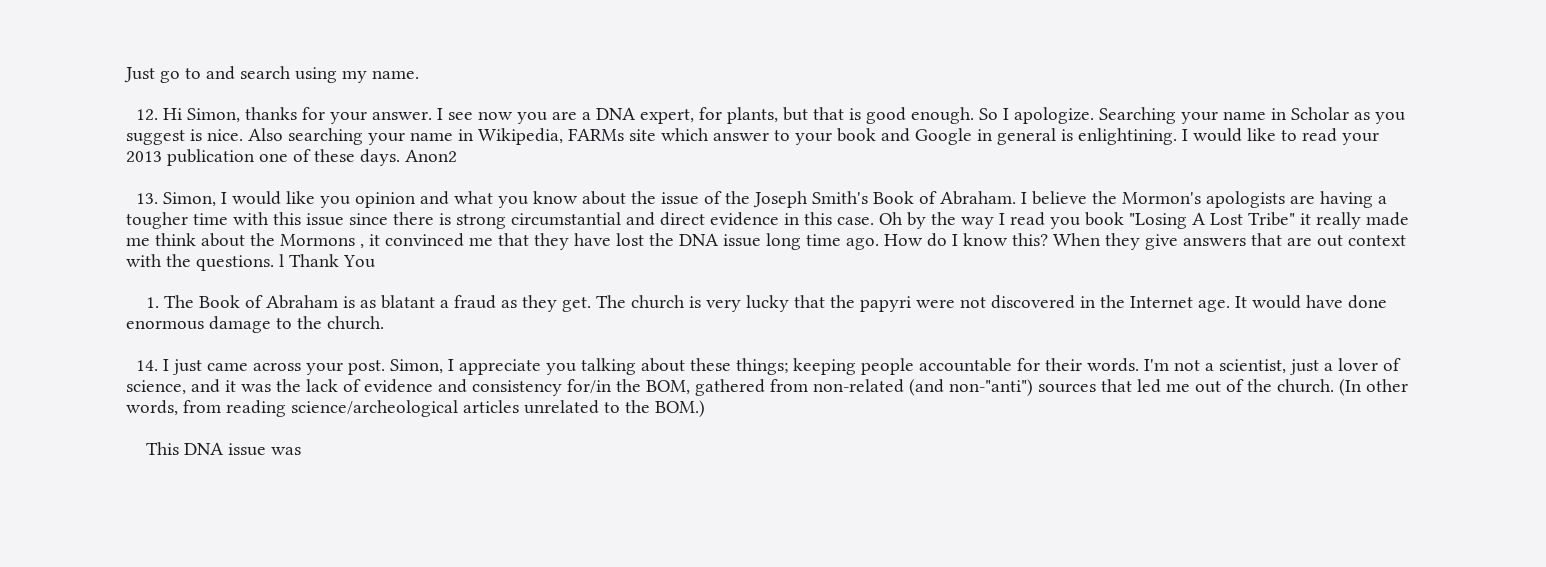Just go to and search using my name.

  12. Hi Simon, thanks for your answer. I see now you are a DNA expert, for plants, but that is good enough. So I apologize. Searching your name in Scholar as you suggest is nice. Also searching your name in Wikipedia, FARMs site which answer to your book and Google in general is enlightining. I would like to read your 2013 publication one of these days. Anon2

  13. Simon, I would like you opinion and what you know about the issue of the Joseph Smith's Book of Abraham. I believe the Mormon's apologists are having a tougher time with this issue since there is strong circumstantial and direct evidence in this case. Oh by the way I read you book "Losing A Lost Tribe" it really made me think about the Mormons , it convinced me that they have lost the DNA issue long time ago. How do I know this? When they give answers that are out context with the questions. l Thank You

    1. The Book of Abraham is as blatant a fraud as they get. The church is very lucky that the papyri were not discovered in the Internet age. It would have done enormous damage to the church.

  14. I just came across your post. Simon, I appreciate you talking about these things; keeping people accountable for their words. I'm not a scientist, just a lover of science, and it was the lack of evidence and consistency for/in the BOM, gathered from non-related (and non-"anti") sources that led me out of the church. (In other words, from reading science/archeological articles unrelated to the BOM.)

    This DNA issue was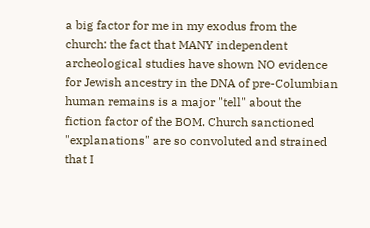a big factor for me in my exodus from the church: the fact that MANY independent archeological studies have shown NO evidence for Jewish ancestry in the DNA of pre-Columbian human remains is a major "tell" about the fiction factor of the BOM. Church sanctioned "explanations" are so convoluted and strained that I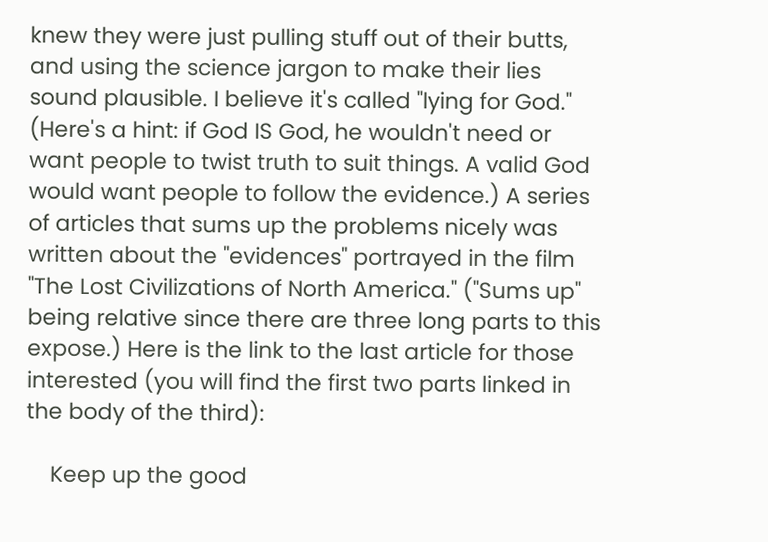knew they were just pulling stuff out of their butts, and using the science jargon to make their lies sound plausible. I believe it's called "lying for God." (Here's a hint: if God IS God, he wouldn't need or want people to twist truth to suit things. A valid God would want people to follow the evidence.) A series of articles that sums up the problems nicely was written about the "evidences" portrayed in the film "The Lost Civilizations of North America." ("Sums up" being relative since there are three long parts to this expose.) Here is the link to the last article for those interested (you will find the first two parts linked in the body of the third):

    Keep up the good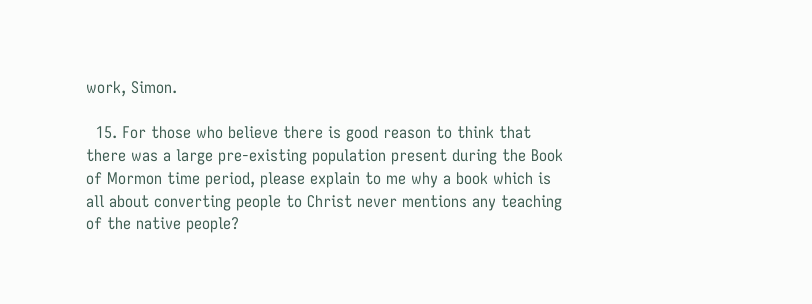work, Simon.

  15. For those who believe there is good reason to think that there was a large pre-existing population present during the Book of Mormon time period, please explain to me why a book which is all about converting people to Christ never mentions any teaching of the native people?